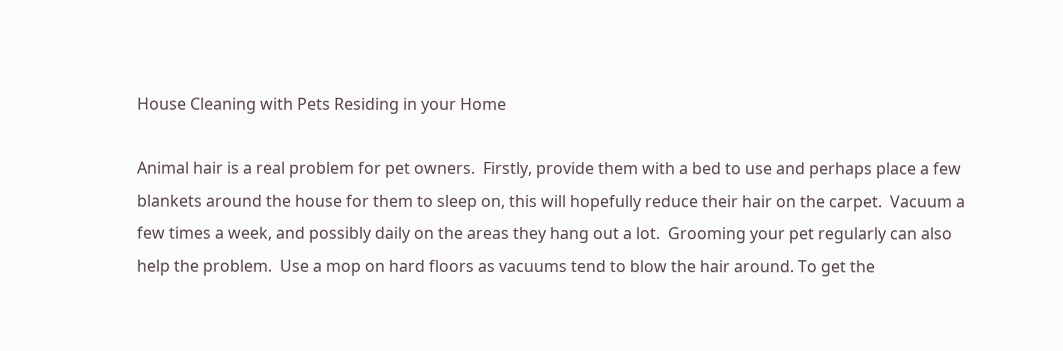House Cleaning with Pets Residing in your Home

Animal hair is a real problem for pet owners.  Firstly, provide them with a bed to use and perhaps place a few blankets around the house for them to sleep on, this will hopefully reduce their hair on the carpet.  Vacuum a few times a week, and possibly daily on the areas they hang out a lot.  Grooming your pet regularly can also help the problem.  Use a mop on hard floors as vacuums tend to blow the hair around. To get the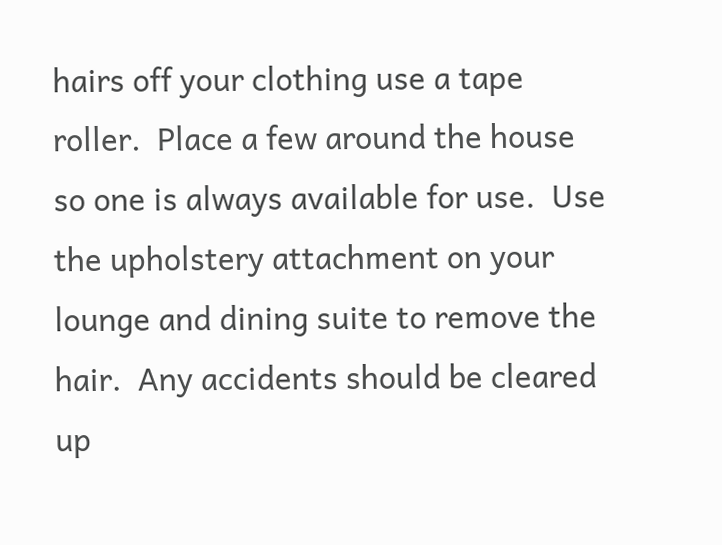hairs off your clothing use a tape roller.  Place a few around the house so one is always available for use.  Use the upholstery attachment on your lounge and dining suite to remove the hair.  Any accidents should be cleared up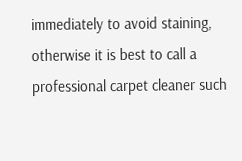immediately to avoid staining, otherwise it is best to call a professional carpet cleaner such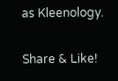as Kleenology.

Share & Like!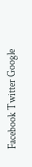Facebook Twitter Google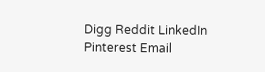Digg Reddit LinkedIn Pinterest Email